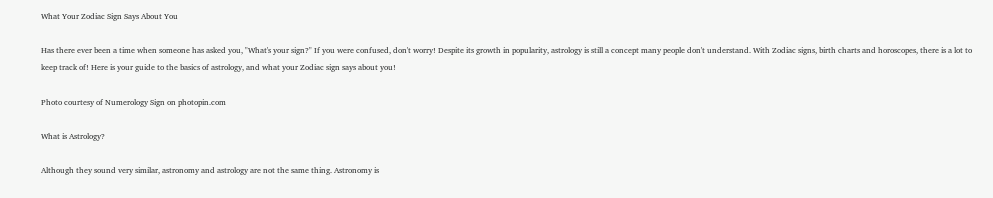What Your Zodiac Sign Says About You

Has there ever been a time when someone has asked you, "What's your sign?" If you were confused, don't worry! Despite its growth in popularity, astrology is still a concept many people don't understand. With Zodiac signs, birth charts and horoscopes, there is a lot to keep track of! Here is your guide to the basics of astrology, and what your Zodiac sign says about you!

Photo courtesy of Numerology Sign on photopin.com

What is Astrology?

Although they sound very similar, astronomy and astrology are not the same thing. Astronomy is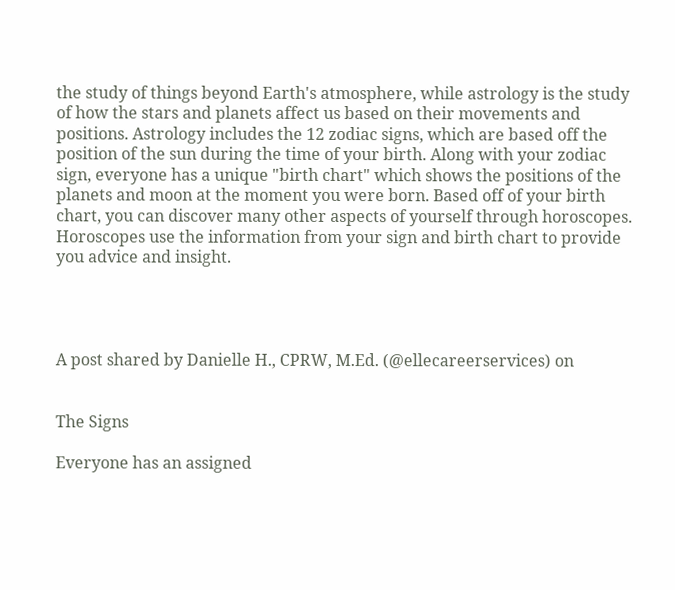the study of things beyond Earth's atmosphere, while astrology is the study of how the stars and planets affect us based on their movements and positions. Astrology includes the 12 zodiac signs, which are based off the position of the sun during the time of your birth. Along with your zodiac sign, everyone has a unique "birth chart" which shows the positions of the planets and moon at the moment you were born. Based off of your birth chart, you can discover many other aspects of yourself through horoscopes. Horoscopes use the information from your sign and birth chart to provide you advice and insight.




A post shared by Danielle H., CPRW, M.Ed. (@ellecareerservices) on


The Signs

Everyone has an assigned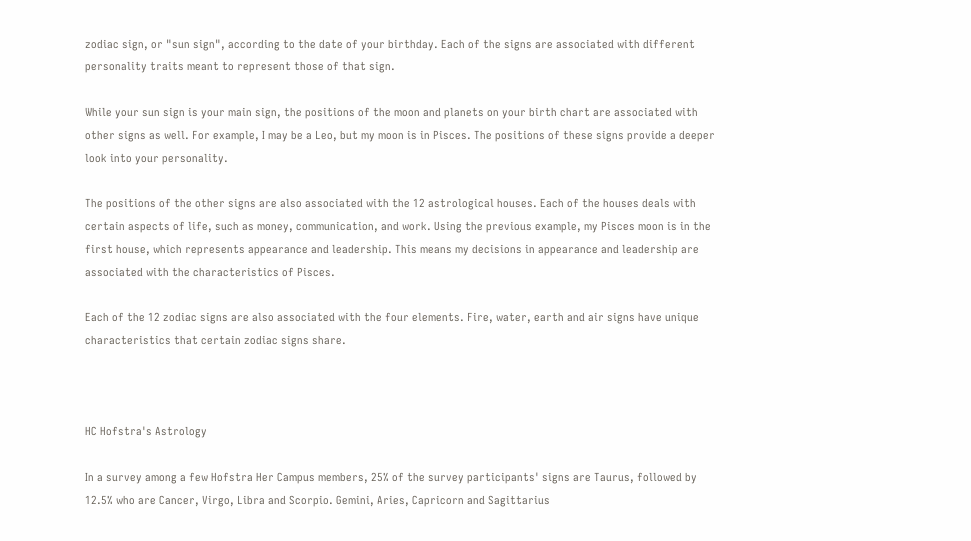zodiac sign, or "sun sign", according to the date of your birthday. Each of the signs are associated with different personality traits meant to represent those of that sign.

While your sun sign is your main sign, the positions of the moon and planets on your birth chart are associated with other signs as well. For example, I may be a Leo, but my moon is in Pisces. The positions of these signs provide a deeper look into your personality.

The positions of the other signs are also associated with the 12 astrological houses. Each of the houses deals with certain aspects of life, such as money, communication, and work. Using the previous example, my Pisces moon is in the first house, which represents appearance and leadership. This means my decisions in appearance and leadership are associated with the characteristics of Pisces.

Each of the 12 zodiac signs are also associated with the four elements. Fire, water, earth and air signs have unique characteristics that certain zodiac signs share.



HC Hofstra's Astrology

In a survey among a few Hofstra Her Campus members, 25% of the survey participants' signs are Taurus, followed by 12.5% who are Cancer, Virgo, Libra and Scorpio. Gemini, Aries, Capricorn and Sagittarius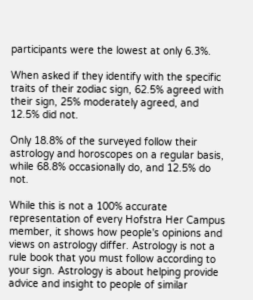participants were the lowest at only 6.3%.

When asked if they identify with the specific traits of their zodiac sign, 62.5% agreed with their sign, 25% moderately agreed, and 12.5% did not.

Only 18.8% of the surveyed follow their astrology and horoscopes on a regular basis, while 68.8% occasionally do, and 12.5% do not.

While this is not a 100% accurate representation of every Hofstra Her Campus member, it shows how people's opinions and views on astrology differ. Astrology is not a rule book that you must follow according to your sign. Astrology is about helping provide advice and insight to people of similar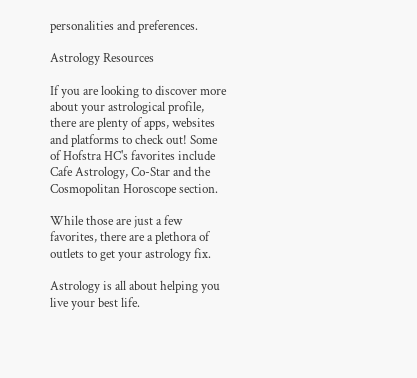personalities and preferences.

Astrology Resources

If you are looking to discover more about your astrological profile, there are plenty of apps, websites and platforms to check out! Some of Hofstra HC's favorites include Cafe Astrology, Co-Star and the Cosmopolitan Horoscope section.

While those are just a few favorites, there are a plethora of outlets to get your astrology fix.

Astrology is all about helping you live your best life.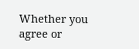Whether you agree or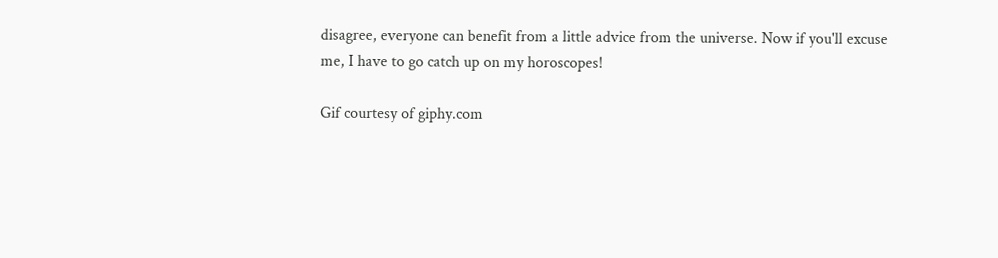disagree, everyone can benefit from a little advice from the universe. Now if you'll excuse me, I have to go catch up on my horoscopes!

Gif courtesy of giphy.com